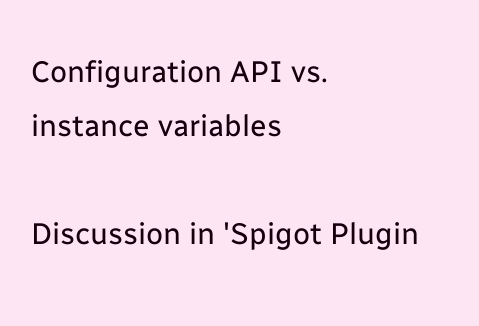Configuration API vs. instance variables

Discussion in 'Spigot Plugin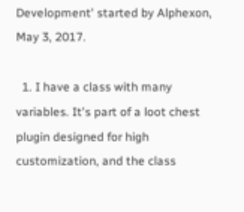Development' started by Alphexon, May 3, 2017.

  1. I have a class with many variables. It's part of a loot chest plugin designed for high customization, and the class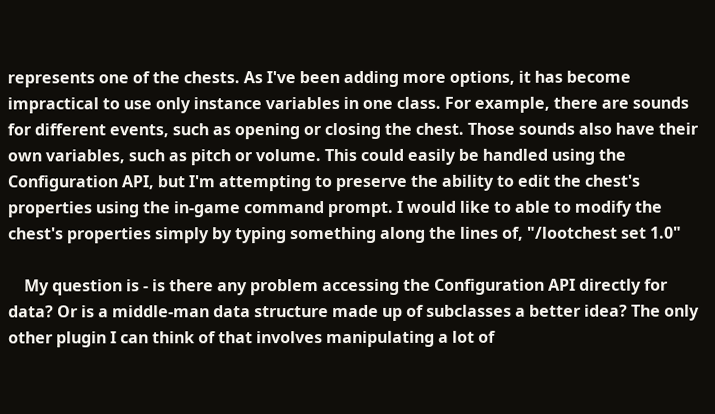represents one of the chests. As I've been adding more options, it has become impractical to use only instance variables in one class. For example, there are sounds for different events, such as opening or closing the chest. Those sounds also have their own variables, such as pitch or volume. This could easily be handled using the Configuration API, but I'm attempting to preserve the ability to edit the chest's properties using the in-game command prompt. I would like to able to modify the chest's properties simply by typing something along the lines of, "/lootchest set 1.0"

    My question is - is there any problem accessing the Configuration API directly for data? Or is a middle-man data structure made up of subclasses a better idea? The only other plugin I can think of that involves manipulating a lot of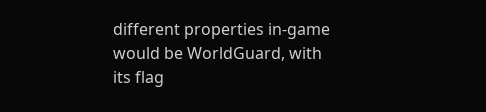different properties in-game would be WorldGuard, with its flag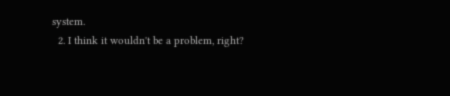system.
  2. I think it wouldn't be a problem, right?